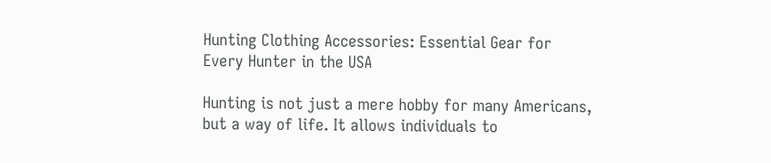Hunting Clothing Accessories: Essential Gear for Every Hunter in the USA

Hunting is not just a mere hobby for many Americans, but a way of life. It allows individuals to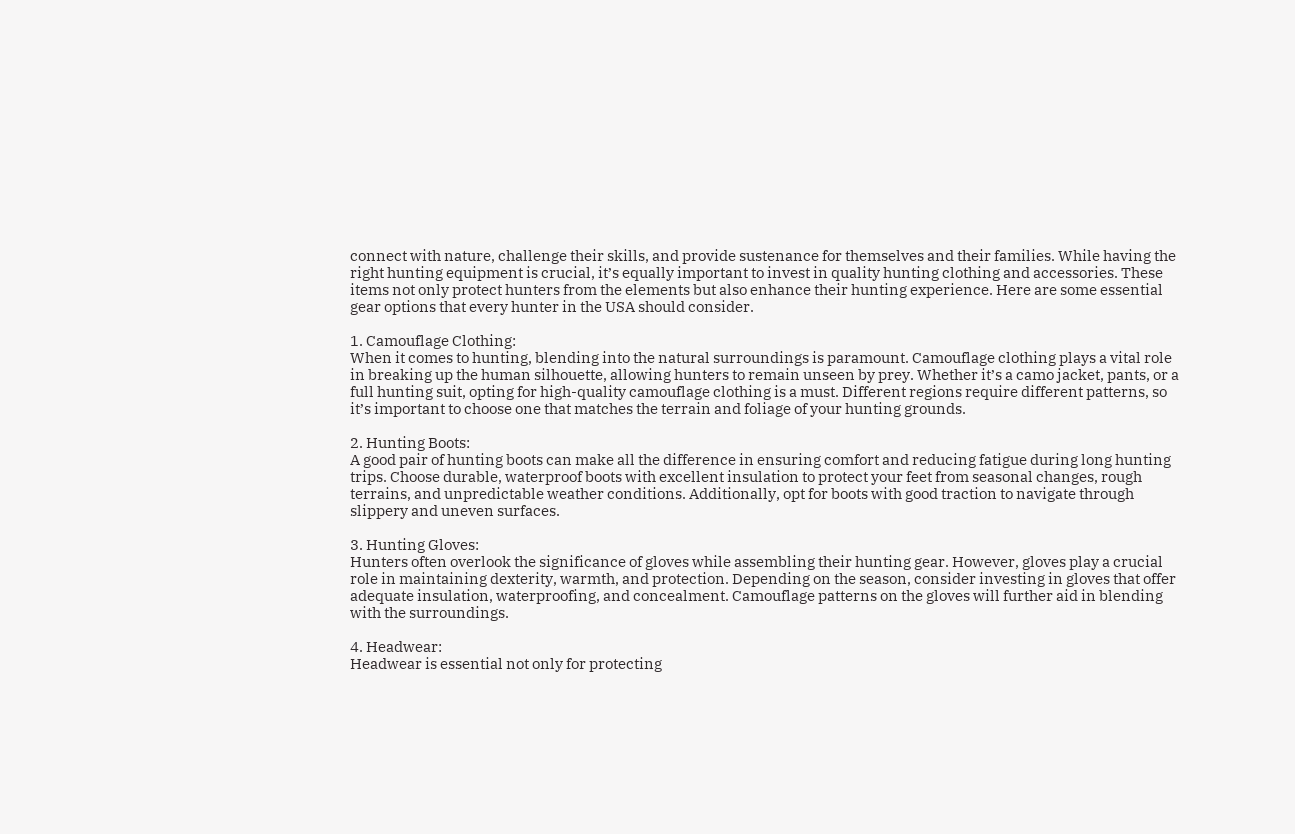connect with nature, challenge their skills, and provide sustenance for themselves and their families. While having the right hunting equipment is crucial, it’s equally important to invest in quality hunting clothing and accessories. These items not only protect hunters from the elements but also enhance their hunting experience. Here are some essential gear options that every hunter in the USA should consider.

1. Camouflage Clothing:
When it comes to hunting, blending into the natural surroundings is paramount. Camouflage clothing plays a vital role in breaking up the human silhouette, allowing hunters to remain unseen by prey. Whether it’s a camo jacket, pants, or a full hunting suit, opting for high-quality camouflage clothing is a must. Different regions require different patterns, so it’s important to choose one that matches the terrain and foliage of your hunting grounds.

2. Hunting Boots:
A good pair of hunting boots can make all the difference in ensuring comfort and reducing fatigue during long hunting trips. Choose durable, waterproof boots with excellent insulation to protect your feet from seasonal changes, rough terrains, and unpredictable weather conditions. Additionally, opt for boots with good traction to navigate through slippery and uneven surfaces.

3. Hunting Gloves:
Hunters often overlook the significance of gloves while assembling their hunting gear. However, gloves play a crucial role in maintaining dexterity, warmth, and protection. Depending on the season, consider investing in gloves that offer adequate insulation, waterproofing, and concealment. Camouflage patterns on the gloves will further aid in blending with the surroundings.

4. Headwear:
Headwear is essential not only for protecting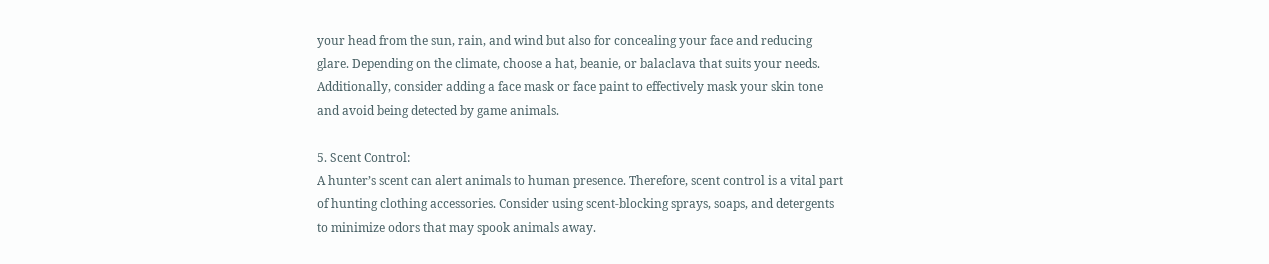your head from the sun, rain, and wind but also for concealing your face and reducing glare. Depending on the climate, choose a hat, beanie, or balaclava that suits your needs. Additionally, consider adding a face mask or face paint to effectively mask your skin tone and avoid being detected by game animals.

5. Scent Control:
A hunter’s scent can alert animals to human presence. Therefore, scent control is a vital part of hunting clothing accessories. Consider using scent-blocking sprays, soaps, and detergents to minimize odors that may spook animals away.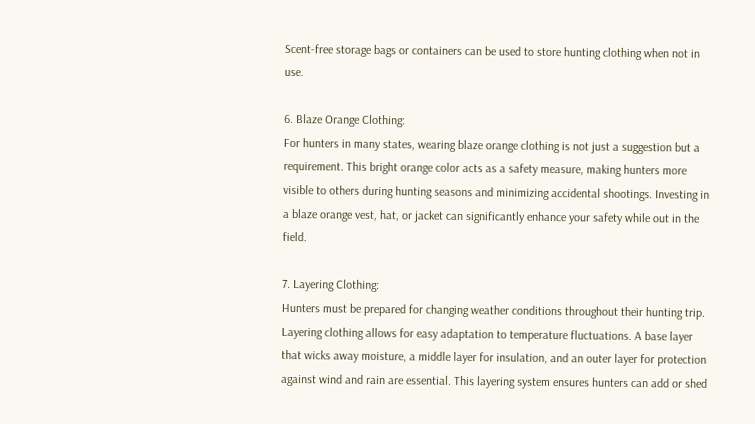Scent-free storage bags or containers can be used to store hunting clothing when not in use.

6. Blaze Orange Clothing:
For hunters in many states, wearing blaze orange clothing is not just a suggestion but a requirement. This bright orange color acts as a safety measure, making hunters more visible to others during hunting seasons and minimizing accidental shootings. Investing in a blaze orange vest, hat, or jacket can significantly enhance your safety while out in the field.

7. Layering Clothing:
Hunters must be prepared for changing weather conditions throughout their hunting trip. Layering clothing allows for easy adaptation to temperature fluctuations. A base layer that wicks away moisture, a middle layer for insulation, and an outer layer for protection against wind and rain are essential. This layering system ensures hunters can add or shed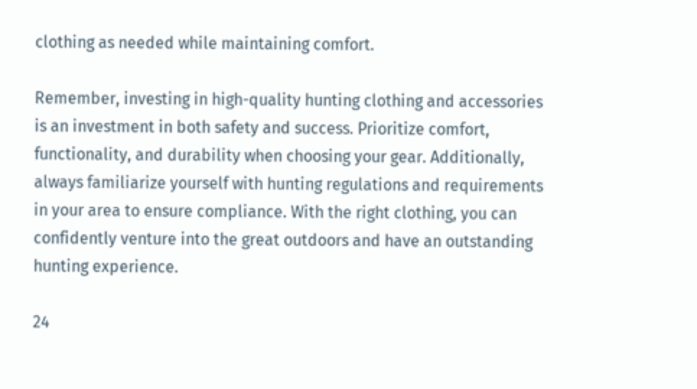clothing as needed while maintaining comfort.

Remember, investing in high-quality hunting clothing and accessories is an investment in both safety and success. Prioritize comfort, functionality, and durability when choosing your gear. Additionally, always familiarize yourself with hunting regulations and requirements in your area to ensure compliance. With the right clothing, you can confidently venture into the great outdoors and have an outstanding hunting experience.

24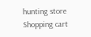hunting store
Shopping cart